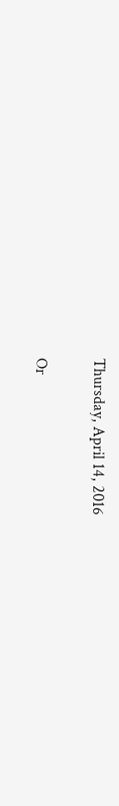Thursday, April 14, 2016


Or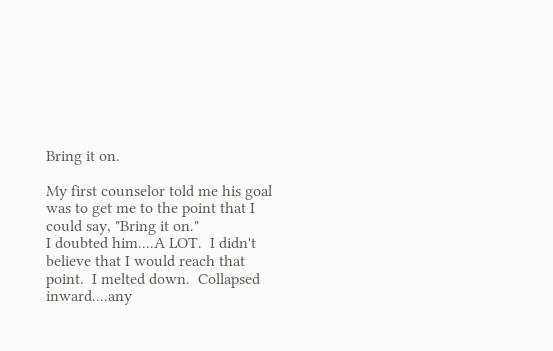Bring it on.

My first counselor told me his goal was to get me to the point that I could say, "Bring it on."
I doubted him....A LOT.  I didn't believe that I would reach that point.  I melted down.  Collapsed inward....any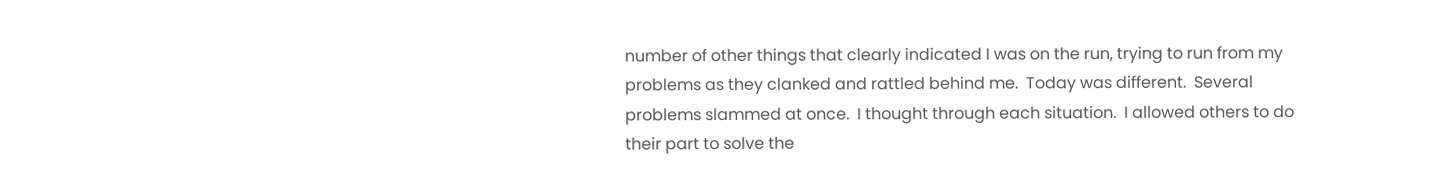number of other things that clearly indicated I was on the run, trying to run from my problems as they clanked and rattled behind me.  Today was different.  Several problems slammed at once.  I thought through each situation.  I allowed others to do their part to solve the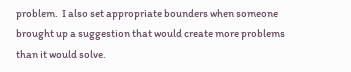problem.  I also set appropriate bounders when someone brought up a suggestion that would create more problems than it would solve.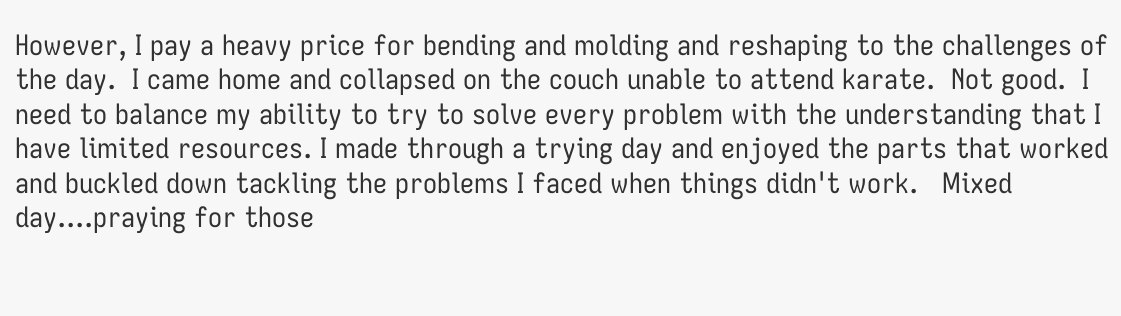However, I pay a heavy price for bending and molding and reshaping to the challenges of the day.  I came home and collapsed on the couch unable to attend karate.  Not good.  I need to balance my ability to try to solve every problem with the understanding that I have limited resources. I made through a trying day and enjoyed the parts that worked and buckled down tackling the problems I faced when things didn't work.   Mixed day....praying for those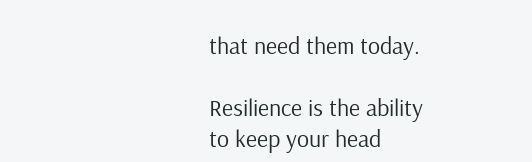that need them today.

Resilience is the ability to keep your head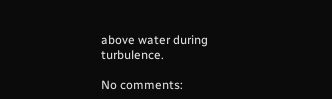above water during turbulence.

No comments: